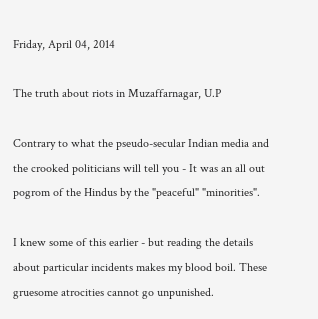Friday, April 04, 2014

The truth about riots in Muzaffarnagar, U.P

Contrary to what the pseudo-secular Indian media and the crooked politicians will tell you - It was an all out pogrom of the Hindus by the "peaceful" "minorities".

I knew some of this earlier - but reading the details about particular incidents makes my blood boil. These gruesome atrocities cannot go unpunished.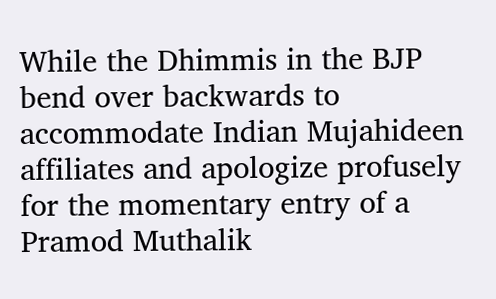While the Dhimmis in the BJP bend over backwards to accommodate Indian Mujahideen affiliates and apologize profusely for the momentary entry of a Pramod Muthalik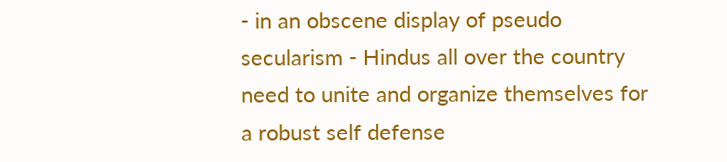- in an obscene display of pseudo secularism - Hindus all over the country need to unite and organize themselves for a robust self defense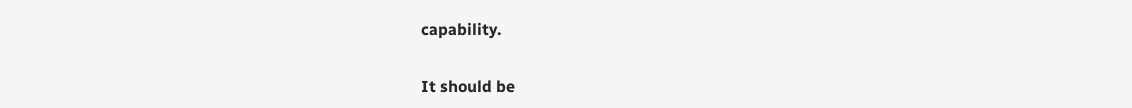capability.

It should be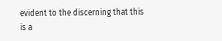evident to the discerning that this is a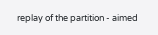replay of the partition - aimed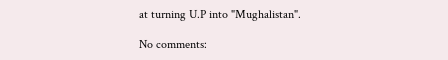at turning U.P into "Mughalistan".

No comments: